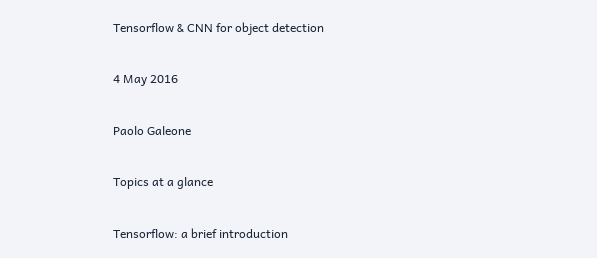Tensorflow & CNN for object detection

4 May 2016

Paolo Galeone

Topics at a glance

Tensorflow: a brief introduction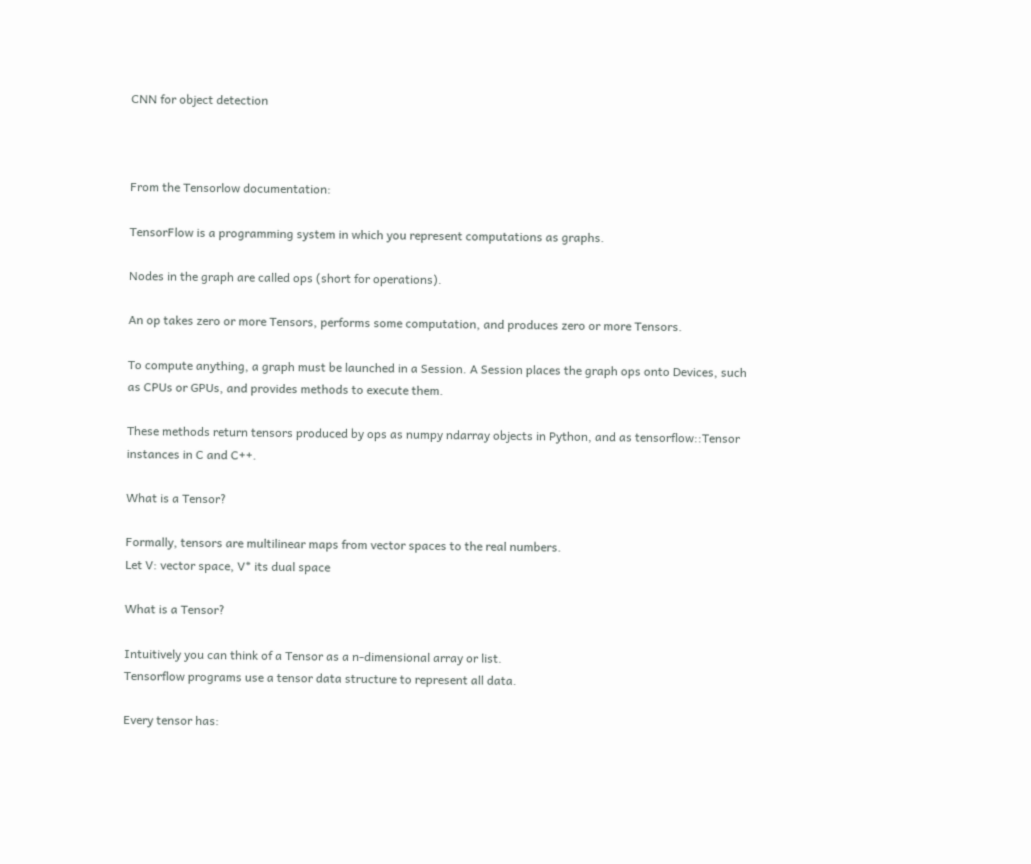CNN for object detection



From the Tensorlow documentation:

TensorFlow is a programming system in which you represent computations as graphs.

Nodes in the graph are called ops (short for operations).

An op takes zero or more Tensors, performs some computation, and produces zero or more Tensors.

To compute anything, a graph must be launched in a Session. A Session places the graph ops onto Devices, such as CPUs or GPUs, and provides methods to execute them.

These methods return tensors produced by ops as numpy ndarray objects in Python, and as tensorflow::Tensor instances in C and C++.

What is a Tensor?

Formally, tensors are multilinear maps from vector spaces to the real numbers.
Let V: vector space, V* its dual space

What is a Tensor?

Intuitively you can think of a Tensor as a n-dimensional array or list.
Tensorflow programs use a tensor data structure to represent all data.

Every tensor has: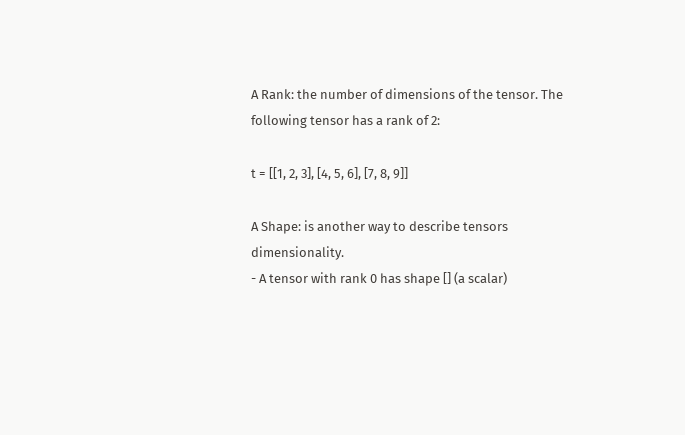A Rank: the number of dimensions of the tensor. The following tensor has a rank of 2:

t = [[1, 2, 3], [4, 5, 6], [7, 8, 9]]

A Shape: is another way to describe tensors dimensionality.
- A tensor with rank 0 has shape [] (a scalar)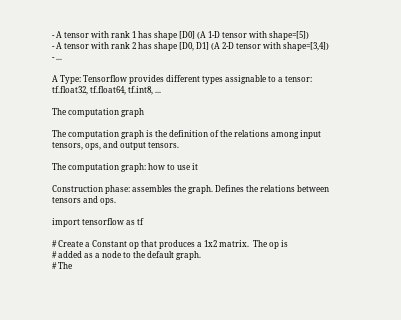- A tensor with rank 1 has shape [D0] (A 1-D tensor with shape=[5])
- A tensor with rank 2 has shape [D0, D1] (A 2-D tensor with shape=[3,4])
- ...

A Type: Tensorflow provides different types assignable to a tensor: tf.float32, tf.float64, tf.int8, ...

The computation graph

The computation graph is the definition of the relations among input tensors, ops, and output tensors.

The computation graph: how to use it

Construction phase: assembles the graph. Defines the relations between tensors and ops.

import tensorflow as tf

# Create a Constant op that produces a 1x2 matrix.  The op is
# added as a node to the default graph.
# The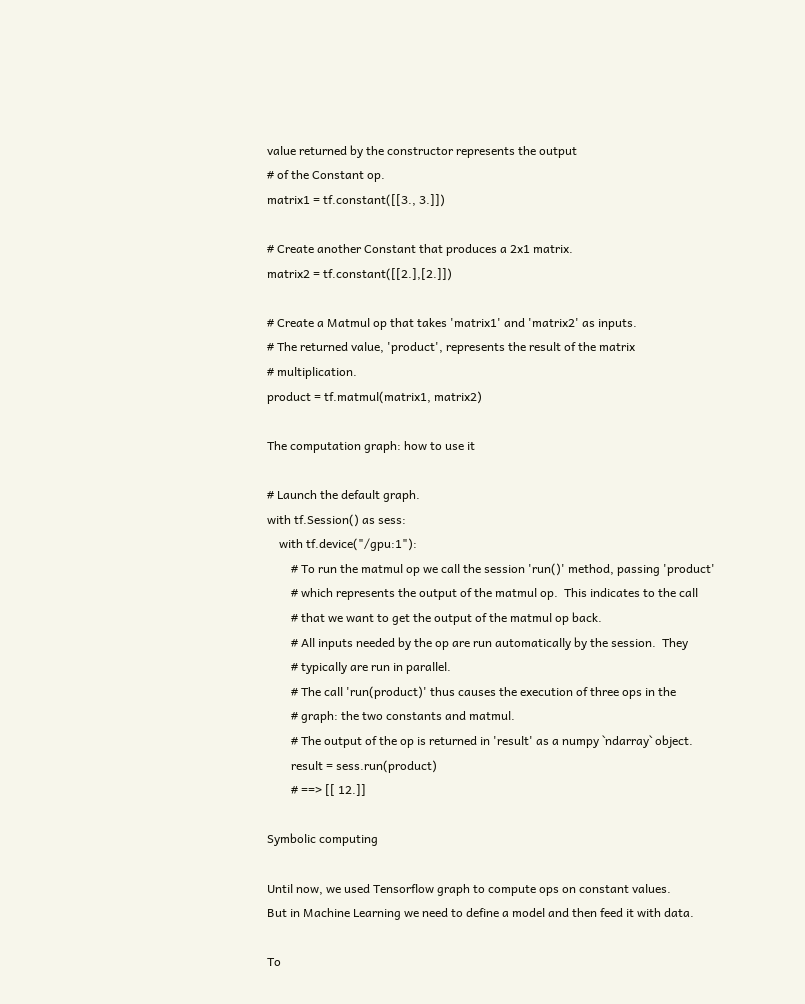value returned by the constructor represents the output
# of the Constant op.
matrix1 = tf.constant([[3., 3.]])

# Create another Constant that produces a 2x1 matrix.
matrix2 = tf.constant([[2.],[2.]])

# Create a Matmul op that takes 'matrix1' and 'matrix2' as inputs.
# The returned value, 'product', represents the result of the matrix
# multiplication.
product = tf.matmul(matrix1, matrix2)

The computation graph: how to use it

# Launch the default graph.
with tf.Session() as sess:
    with tf.device("/gpu:1"):
        # To run the matmul op we call the session 'run()' method, passing 'product'
        # which represents the output of the matmul op.  This indicates to the call
        # that we want to get the output of the matmul op back.
        # All inputs needed by the op are run automatically by the session.  They
        # typically are run in parallel.
        # The call 'run(product)' thus causes the execution of three ops in the
        # graph: the two constants and matmul.
        # The output of the op is returned in 'result' as a numpy `ndarray` object.
        result = sess.run(product)
        # ==> [[ 12.]]

Symbolic computing

Until now, we used Tensorflow graph to compute ops on constant values.
But in Machine Learning we need to define a model and then feed it with data.

To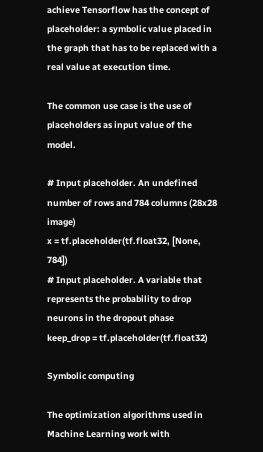achieve Tensorflow has the concept of placeholder: a symbolic value placed in the graph that has to be replaced with a real value at execution time.

The common use case is the use of placeholders as input value of the model.

# Input placeholder. An undefined number of rows and 784 columns (28x28 image)
x = tf.placeholder(tf.float32, [None, 784])
# Input placeholder. A variable that represents the probability to drop neurons in the dropout phase
keep_drop = tf.placeholder(tf.float32)

Symbolic computing

The optimization algorithms used in Machine Learning work with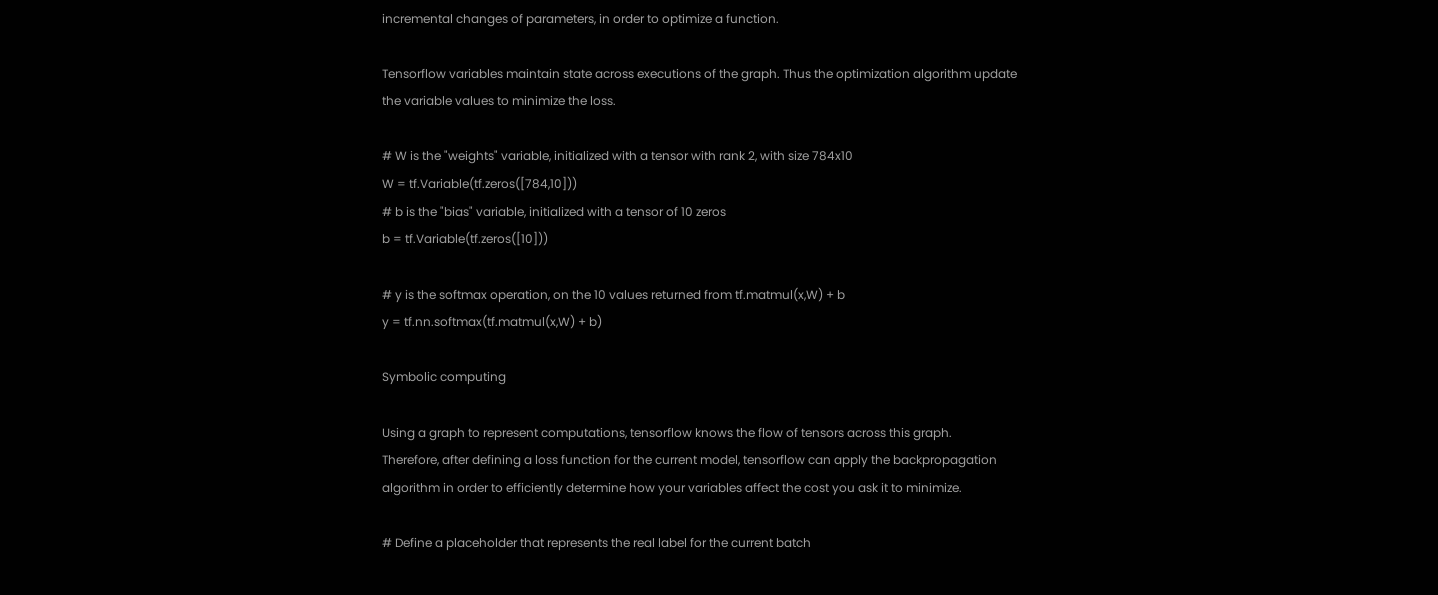incremental changes of parameters, in order to optimize a function.

Tensorflow variables maintain state across executions of the graph. Thus the optimization algorithm update the variable values to minimize the loss.

# W is the "weights" variable, initialized with a tensor with rank 2, with size 784x10
W = tf.Variable(tf.zeros([784,10]))
# b is the "bias" variable, initialized with a tensor of 10 zeros
b = tf.Variable(tf.zeros([10]))

# y is the softmax operation, on the 10 values returned from tf.matmul(x,W) + b
y = tf.nn.softmax(tf.matmul(x,W) + b)

Symbolic computing

Using a graph to represent computations, tensorflow knows the flow of tensors across this graph.
Therefore, after defining a loss function for the current model, tensorflow can apply the backpropagation algorithm in order to efficiently determine how your variables affect the cost you ask it to minimize.

# Define a placeholder that represents the real label for the current batch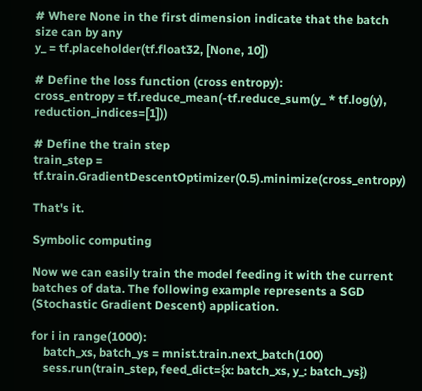# Where None in the first dimension indicate that the batch size can by any
y_ = tf.placeholder(tf.float32, [None, 10])

# Define the loss function (cross entropy):
cross_entropy = tf.reduce_mean(-tf.reduce_sum(y_ * tf.log(y), reduction_indices=[1]))

# Define the train step
train_step = tf.train.GradientDescentOptimizer(0.5).minimize(cross_entropy)

That's it.

Symbolic computing

Now we can easily train the model feeding it with the current batches of data. The following example represents a SGD (Stochastic Gradient Descent) application.

for i in range(1000):
    batch_xs, batch_ys = mnist.train.next_batch(100)
    sess.run(train_step, feed_dict={x: batch_xs, y_: batch_ys})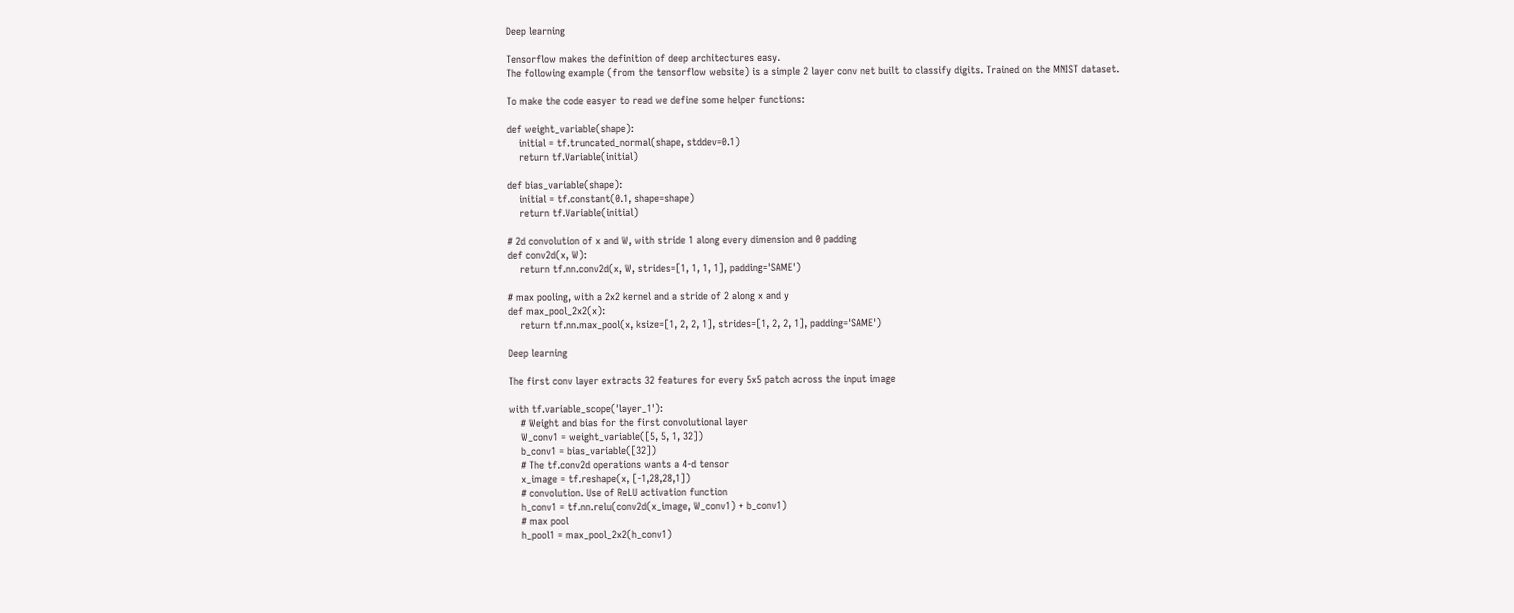Deep learning

Tensorflow makes the definition of deep architectures easy.
The following example (from the tensorflow website) is a simple 2 layer conv net built to classify digits. Trained on the MNIST dataset.

To make the code easyer to read we define some helper functions:

def weight_variable(shape):
    initial = tf.truncated_normal(shape, stddev=0.1)
    return tf.Variable(initial)

def bias_variable(shape):
    initial = tf.constant(0.1, shape=shape)
    return tf.Variable(initial)

# 2d convolution of x and W, with stride 1 along every dimension and 0 padding
def conv2d(x, W):
    return tf.nn.conv2d(x, W, strides=[1, 1, 1, 1], padding='SAME')

# max pooling, with a 2x2 kernel and a stride of 2 along x and y
def max_pool_2x2(x):
    return tf.nn.max_pool(x, ksize=[1, 2, 2, 1], strides=[1, 2, 2, 1], padding='SAME')

Deep learning

The first conv layer extracts 32 features for every 5x5 patch across the input image

with tf.variable_scope('layer_1'):
    # Weight and bias for the first convolutional layer
    W_conv1 = weight_variable([5, 5, 1, 32])
    b_conv1 = bias_variable([32])
    # The tf.conv2d operations wants a 4-d tensor
    x_image = tf.reshape(x, [-1,28,28,1])
    # convolution. Use of ReLU activation function
    h_conv1 = tf.nn.relu(conv2d(x_image, W_conv1) + b_conv1)
    # max pool
    h_pool1 = max_pool_2x2(h_conv1)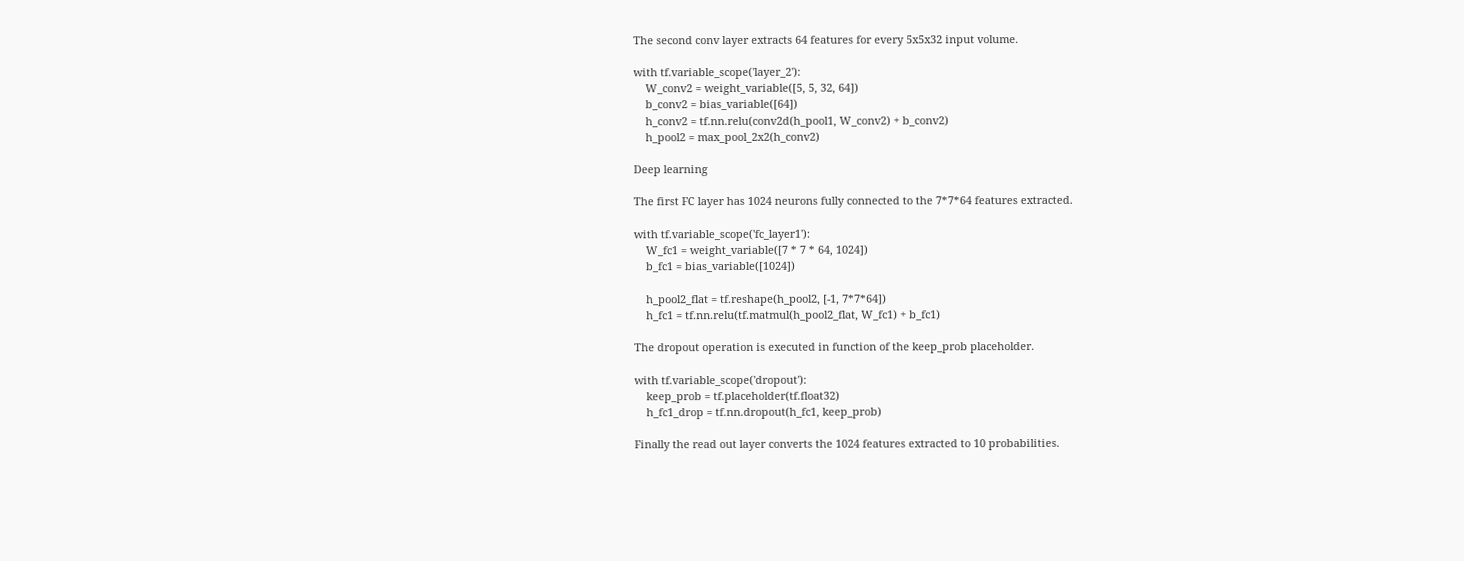The second conv layer extracts 64 features for every 5x5x32 input volume.

with tf.variable_scope('layer_2'):
    W_conv2 = weight_variable([5, 5, 32, 64])
    b_conv2 = bias_variable([64])
    h_conv2 = tf.nn.relu(conv2d(h_pool1, W_conv2) + b_conv2)
    h_pool2 = max_pool_2x2(h_conv2)

Deep learning

The first FC layer has 1024 neurons fully connected to the 7*7*64 features extracted.

with tf.variable_scope('fc_layer1'):
    W_fc1 = weight_variable([7 * 7 * 64, 1024])
    b_fc1 = bias_variable([1024])

    h_pool2_flat = tf.reshape(h_pool2, [-1, 7*7*64])
    h_fc1 = tf.nn.relu(tf.matmul(h_pool2_flat, W_fc1) + b_fc1)

The dropout operation is executed in function of the keep_prob placeholder.

with tf.variable_scope('dropout'):
    keep_prob = tf.placeholder(tf.float32)
    h_fc1_drop = tf.nn.dropout(h_fc1, keep_prob)

Finally the read out layer converts the 1024 features extracted to 10 probabilities.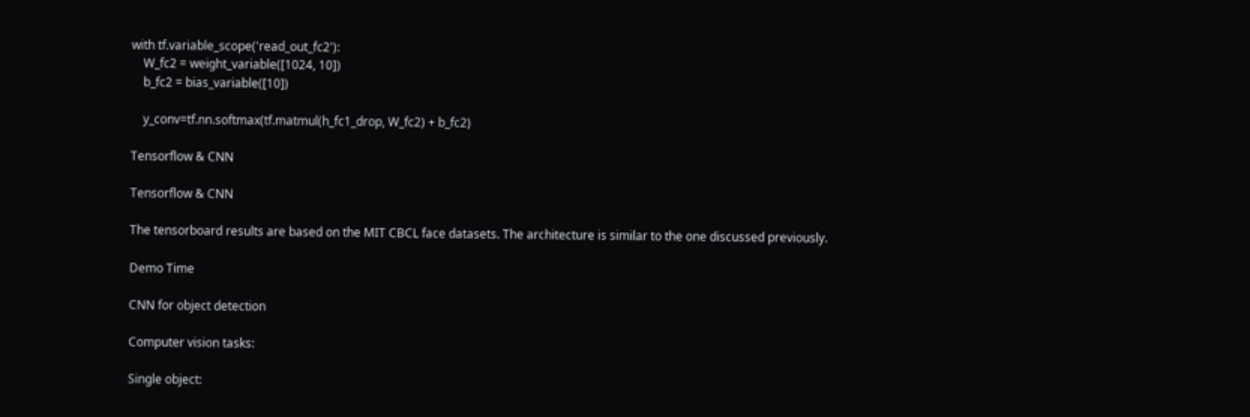with tf.variable_scope('read_out_fc2'):
    W_fc2 = weight_variable([1024, 10])
    b_fc2 = bias_variable([10])

    y_conv=tf.nn.softmax(tf.matmul(h_fc1_drop, W_fc2) + b_fc2)

Tensorflow & CNN

Tensorflow & CNN

The tensorboard results are based on the MIT CBCL face datasets. The architecture is similar to the one discussed previously.

Demo Time

CNN for object detection

Computer vision tasks:

Single object: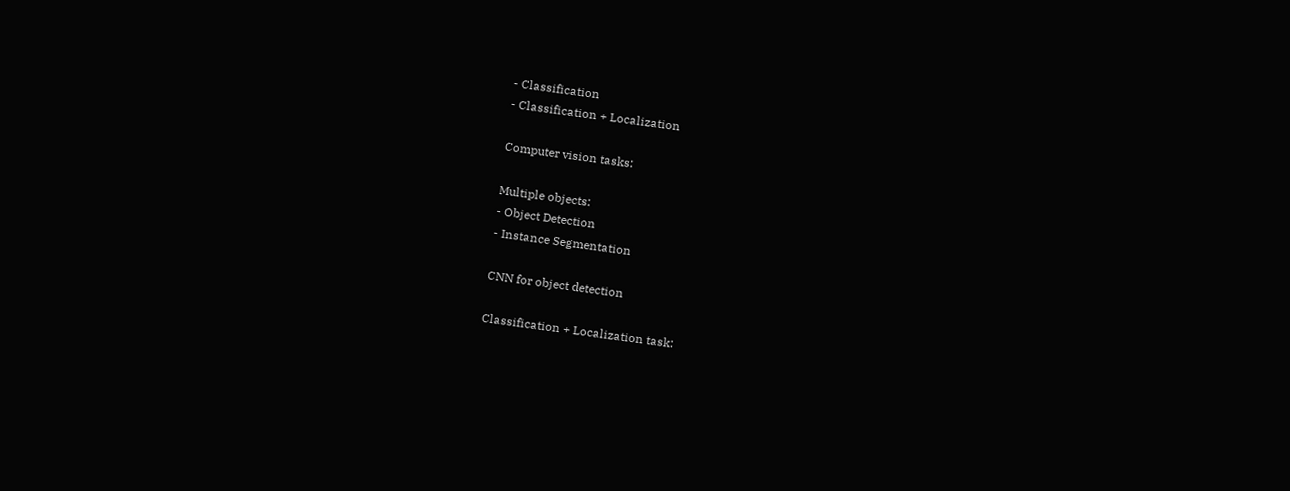- Classification
- Classification + Localization

Computer vision tasks:

Multiple objects:
- Object Detection
- Instance Segmentation

CNN for object detection

Classification + Localization task: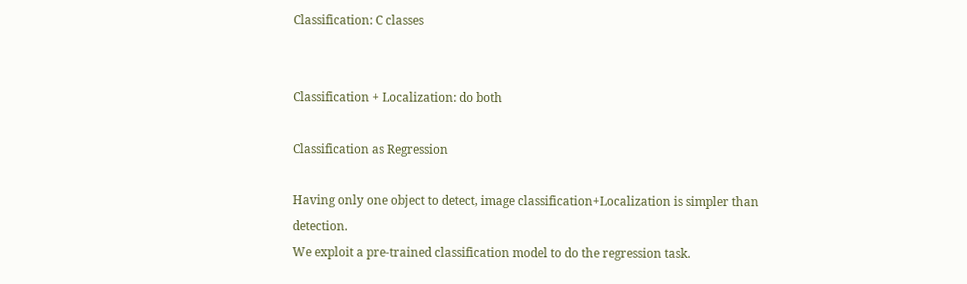Classification: C classes


Classification + Localization: do both

Classification as Regression

Having only one object to detect, image classification+Localization is simpler than detection.
We exploit a pre-trained classification model to do the regression task.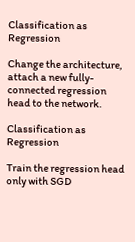Classification as Regression

Change the architecture, attach a new fully-connected regression head to the network.

Classification as Regression

Train the regression head only with SGD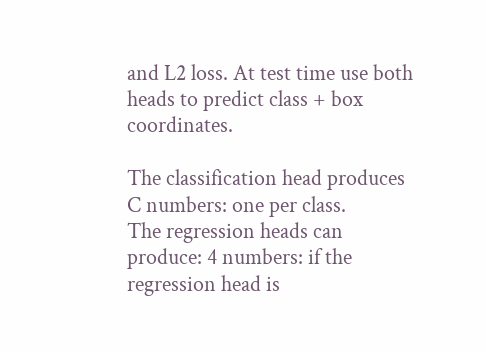and L2 loss. At test time use both heads to predict class + box coordinates.

The classification head produces C numbers: one per class.
The regression heads can produce: 4 numbers: if the regression head is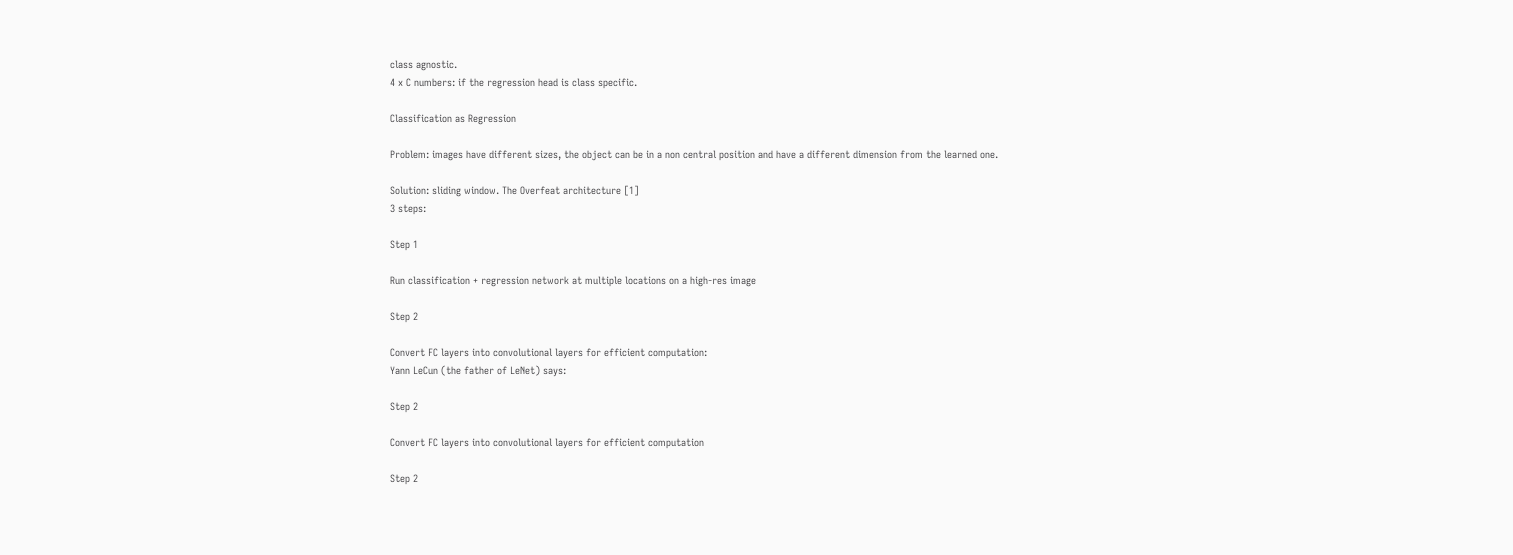class agnostic.
4 x C numbers: if the regression head is class specific.

Classification as Regression

Problem: images have different sizes, the object can be in a non central position and have a different dimension from the learned one.

Solution: sliding window. The Overfeat architecture [1]
3 steps:

Step 1

Run classification + regression network at multiple locations on a high-res image

Step 2

Convert FC layers into convolutional layers for efficient computation:
Yann LeCun (the father of LeNet) says:

Step 2

Convert FC layers into convolutional layers for efficient computation

Step 2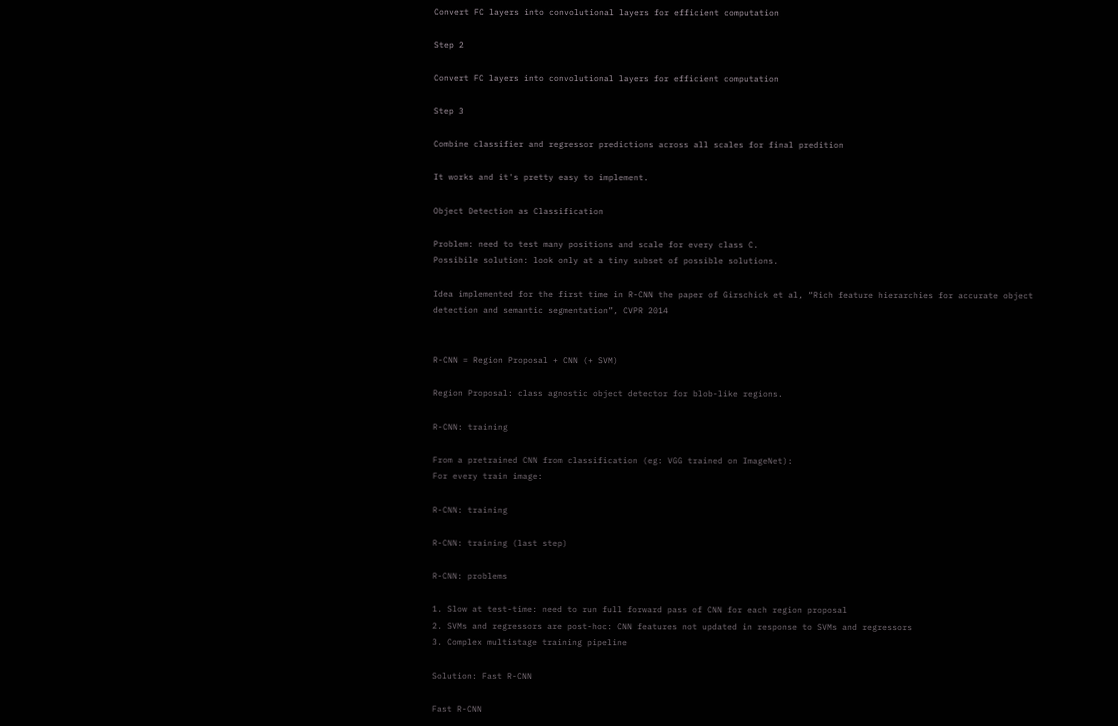Convert FC layers into convolutional layers for efficient computation

Step 2

Convert FC layers into convolutional layers for efficient computation

Step 3

Combine classifier and regressor predictions across all scales for final predition

It works and it's pretty easy to implement.

Object Detection as Classification

Problem: need to test many positions and scale for every class C.
Possibile solution: look only at a tiny subset of possible solutions.

Idea implemented for the first time in R-CNN the paper of Girschick et al, “Rich feature hierarchies for accurate object detection and semantic segmentation”, CVPR 2014


R-CNN = Region Proposal + CNN (+ SVM)

Region Proposal: class agnostic object detector for blob-like regions.

R-CNN: training

From a pretrained CNN from classification (eg: VGG trained on ImageNet):
For every train image:

R-CNN: training

R-CNN: training (last step)

R-CNN: problems

1. Slow at test-time: need to run full forward pass of CNN for each region proposal
2. SVMs and regressors are post-hoc: CNN features not updated in response to SVMs and regressors
3. Complex multistage training pipeline

Solution: Fast R-CNN

Fast R-CNN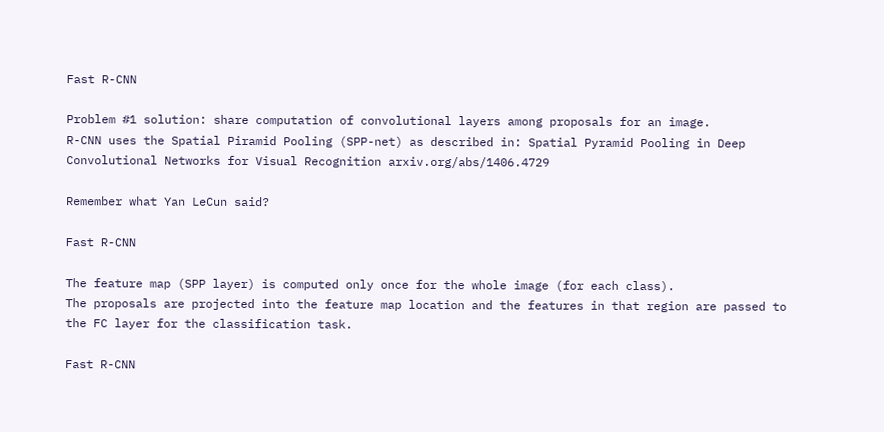Fast R-CNN

Problem #1 solution: share computation of convolutional layers among proposals for an image.
R-CNN uses the Spatial Piramid Pooling (SPP-net) as described in: Spatial Pyramid Pooling in Deep Convolutional Networks for Visual Recognition arxiv.org/abs/1406.4729

Remember what Yan LeCun said?

Fast R-CNN

The feature map (SPP layer) is computed only once for the whole image (for each class).
The proposals are projected into the feature map location and the features in that region are passed to the FC layer for the classification task.

Fast R-CNN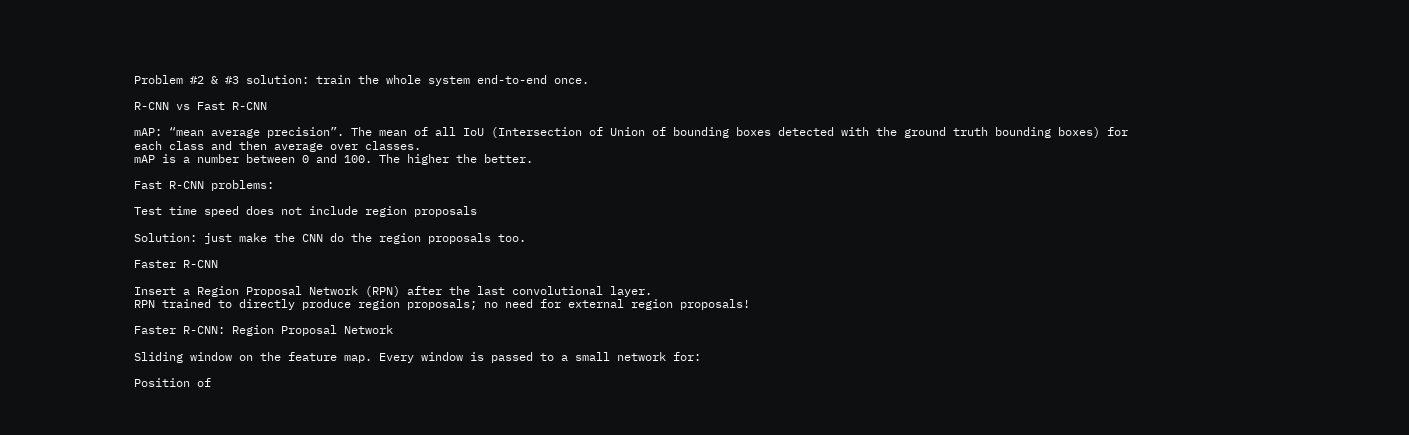Problem #2 & #3 solution: train the whole system end-to-end once.

R-CNN vs Fast R-CNN

mAP: “mean average precision”. The mean of all IoU (Intersection of Union of bounding boxes detected with the ground truth bounding boxes) for each class and then average over classes.
mAP is a number between 0 and 100. The higher the better.

Fast R-CNN problems:

Test time speed does not include region proposals

Solution: just make the CNN do the region proposals too.

Faster R-CNN

Insert a Region Proposal Network (RPN) after the last convolutional layer.
RPN trained to directly produce region proposals; no need for external region proposals!

Faster R-CNN: Region Proposal Network

Sliding window on the feature map. Every window is passed to a small network for:

Position of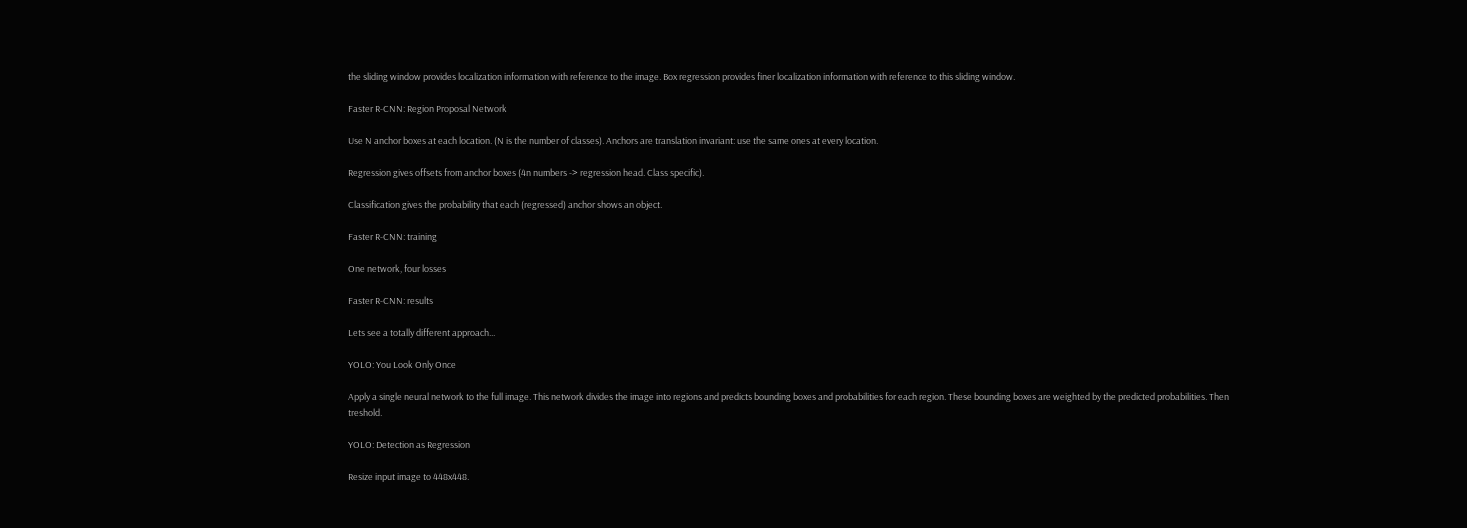the sliding window provides localization information with reference to the image. Box regression provides finer localization information with reference to this sliding window.

Faster R-CNN: Region Proposal Network

Use N anchor boxes at each location. (N is the number of classes). Anchors are translation invariant: use the same ones at every location.

Regression gives offsets from anchor boxes (4n numbers -> regression head. Class specific).

Classification gives the probability that each (regressed) anchor shows an object.

Faster R-CNN: training

One network, four losses

Faster R-CNN: results

Lets see a totally different approach...

YOLO: You Look Only Once

Apply a single neural network to the full image. This network divides the image into regions and predicts bounding boxes and probabilities for each region. These bounding boxes are weighted by the predicted probabilities. Then treshold.

YOLO: Detection as Regression

Resize input image to 448x448.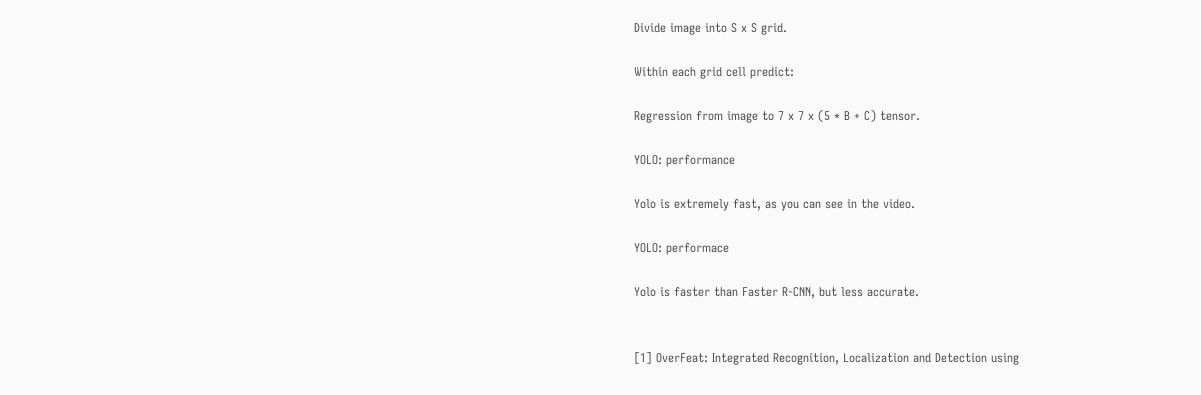Divide image into S x S grid.

Within each grid cell predict:

Regression from image to 7 x 7 x (5 * B + C) tensor.

YOLO: performance

Yolo is extremely fast, as you can see in the video.

YOLO: performace

Yolo is faster than Faster R-CNN, but less accurate.


[1] OverFeat: Integrated Recognition, Localization and Detection using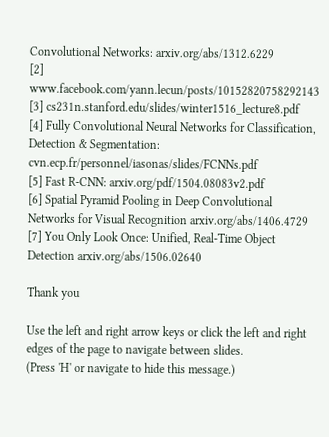Convolutional Networks: arxiv.org/abs/1312.6229
[2] www.facebook.com/yann.lecun/posts/10152820758292143
[3] cs231n.stanford.edu/slides/winter1516_lecture8.pdf
[4] Fully Convolutional Neural Networks for Classification, Detection & Segmentation: cvn.ecp.fr/personnel/iasonas/slides/FCNNs.pdf
[5] Fast R-CNN: arxiv.org/pdf/1504.08083v2.pdf
[6] Spatial Pyramid Pooling in Deep Convolutional Networks for Visual Recognition arxiv.org/abs/1406.4729
[7] You Only Look Once: Unified, Real-Time Object Detection arxiv.org/abs/1506.02640

Thank you

Use the left and right arrow keys or click the left and right edges of the page to navigate between slides.
(Press 'H' or navigate to hide this message.)